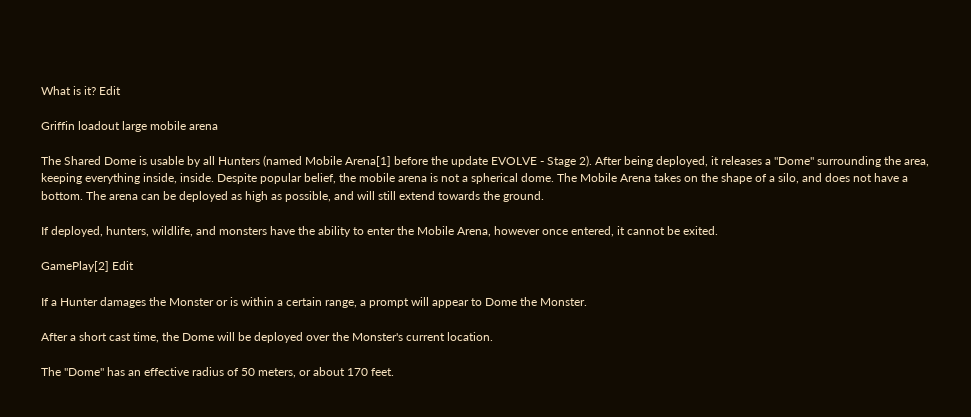What is it? Edit

Griffin loadout large mobile arena

The Shared Dome is usable by all Hunters (named Mobile Arena[1] before the update EVOLVE - Stage 2). After being deployed, it releases a "Dome" surrounding the area, keeping everything inside, inside. Despite popular belief, the mobile arena is not a spherical dome. The Mobile Arena takes on the shape of a silo, and does not have a bottom. The arena can be deployed as high as possible, and will still extend towards the ground.

If deployed, hunters, wildlife, and monsters have the ability to enter the Mobile Arena, however once entered, it cannot be exited.

GamePlay[2] Edit

If a Hunter damages the Monster or is within a certain range, a prompt will appear to Dome the Monster.

After a short cast time, the Dome will be deployed over the Monster's current location.

The "Dome" has an effective radius of 50 meters, or about 170 feet.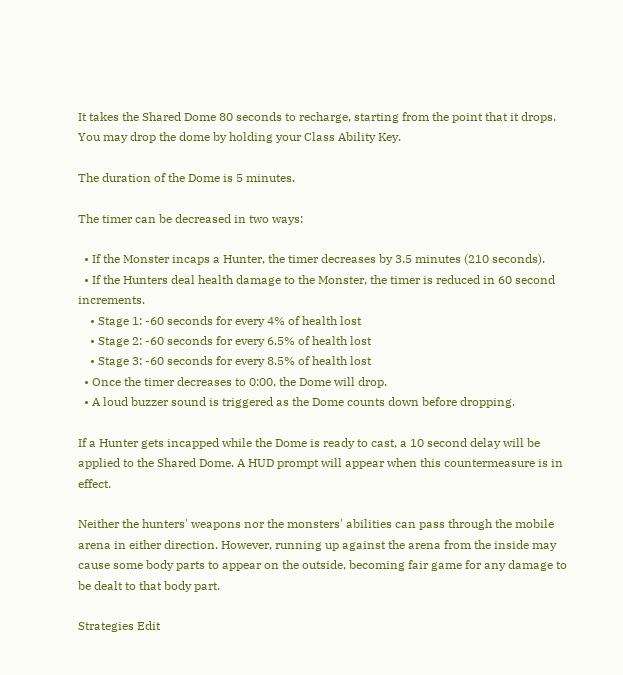It takes the Shared Dome 80 seconds to recharge, starting from the point that it drops. You may drop the dome by holding your Class Ability Key.

The duration of the Dome is 5 minutes.

The timer can be decreased in two ways:

  • If the Monster incaps a Hunter, the timer decreases by 3.5 minutes (210 seconds).
  • If the Hunters deal health damage to the Monster, the timer is reduced in 60 second increments.
    • Stage 1: -60 seconds for every 4% of health lost
    • Stage 2: -60 seconds for every 6.5% of health lost
    • Stage 3: -60 seconds for every 8.5% of health lost
  • Once the timer decreases to 0:00, the Dome will drop.
  • A loud buzzer sound is triggered as the Dome counts down before dropping.

If a Hunter gets incapped while the Dome is ready to cast, a 10 second delay will be applied to the Shared Dome. A HUD prompt will appear when this countermeasure is in effect.

Neither the hunters' weapons nor the monsters' abilities can pass through the mobile arena in either direction. However, running up against the arena from the inside may cause some body parts to appear on the outside, becoming fair game for any damage to be dealt to that body part.

Strategies Edit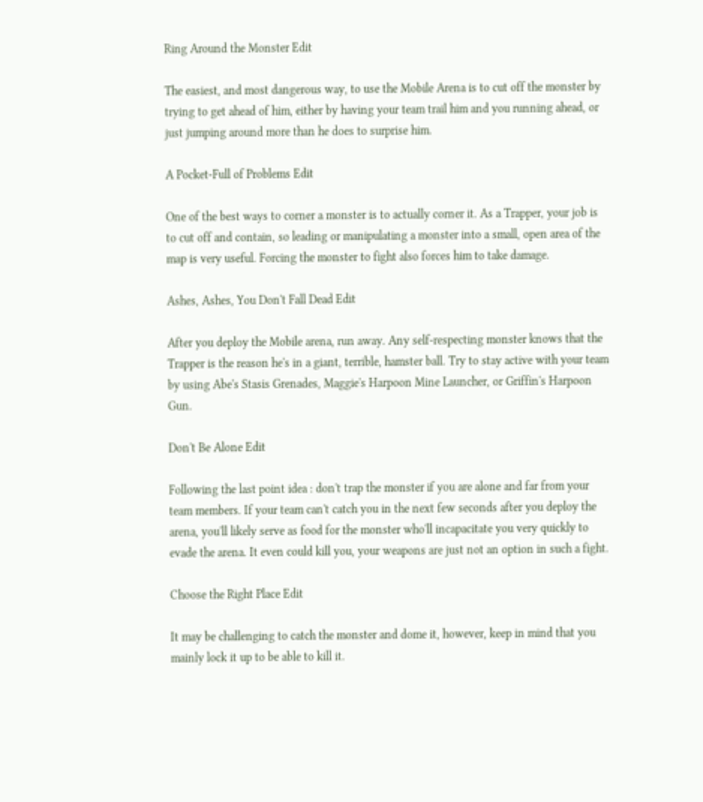Ring Around the Monster Edit

The easiest, and most dangerous way, to use the Mobile Arena is to cut off the monster by trying to get ahead of him, either by having your team trail him and you running ahead, or just jumping around more than he does to surprise him.

A Pocket-Full of Problems Edit

One of the best ways to corner a monster is to actually corner it. As a Trapper, your job is to cut off and contain, so leading or manipulating a monster into a small, open area of the map is very useful. Forcing the monster to fight also forces him to take damage.

Ashes, Ashes, You Don't Fall Dead Edit

After you deploy the Mobile arena, run away. Any self-respecting monster knows that the Trapper is the reason he's in a giant, terrible, hamster ball. Try to stay active with your team by using Abe's Stasis Grenades, Maggie's Harpoon Mine Launcher, or Griffin's Harpoon Gun.

Don't Be Alone Edit

Following the last point idea : don't trap the monster if you are alone and far from your team members. If your team can't catch you in the next few seconds after you deploy the arena, you'll likely serve as food for the monster who'll incapacitate you very quickly to evade the arena. It even could kill you, your weapons are just not an option in such a fight.

Choose the Right Place Edit

It may be challenging to catch the monster and dome it, however, keep in mind that you mainly lock it up to be able to kill it.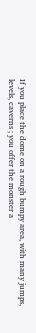If you place the dome on a rough bumpy area, with many jumps, levels, caverns ; you offer the monster a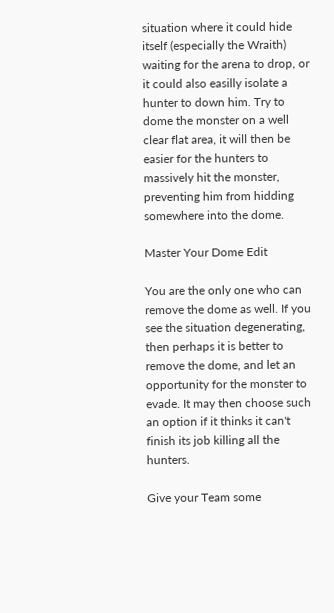situation where it could hide itself (especially the Wraith) waiting for the arena to drop, or it could also easilly isolate a hunter to down him. Try to dome the monster on a well clear flat area, it will then be easier for the hunters to massively hit the monster, preventing him from hidding somewhere into the dome.

Master Your Dome Edit

You are the only one who can remove the dome as well. If you see the situation degenerating, then perhaps it is better to remove the dome, and let an opportunity for the monster to evade. It may then choose such an option if it thinks it can't finish its job killing all the hunters.

Give your Team some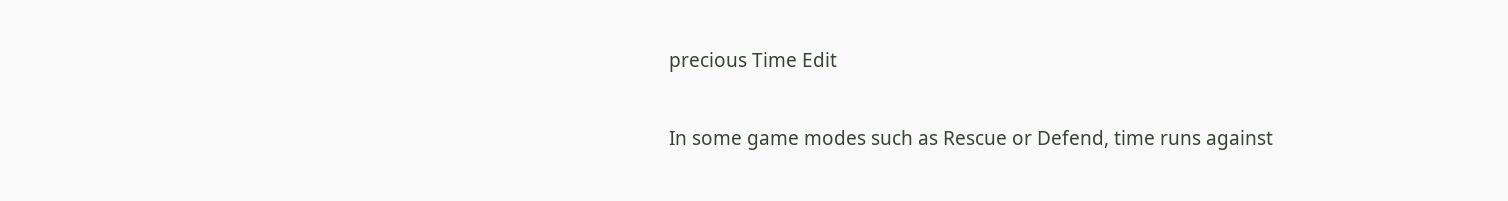precious Time Edit

In some game modes such as Rescue or Defend, time runs against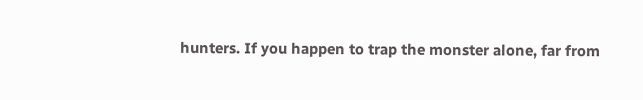hunters. If you happen to trap the monster alone, far from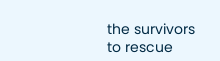the survivors to rescue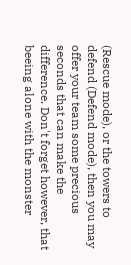(Rescue mode), or the towers to defend (Defend mode), then you may offer your team some precious seconds that can make the difference. Don't forget however, that beeing alone with the monster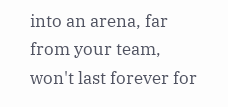into an arena, far from your team, won't last forever for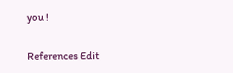you !

References Edit